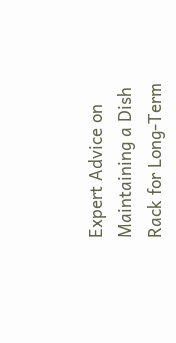Expert Advice on Maintaining a Dish Rack for Long-Term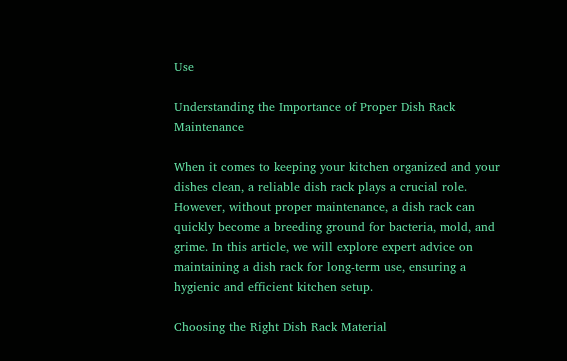Use

Understanding the Importance of Proper Dish Rack Maintenance

When it comes to keeping your kitchen organized and your dishes clean, a reliable dish rack plays a crucial role. However, without proper maintenance, a dish rack can quickly become a breeding ground for bacteria, mold, and grime. In this article, we will explore expert advice on maintaining a dish rack for long-term use, ensuring a hygienic and efficient kitchen setup.

Choosing the Right Dish Rack Material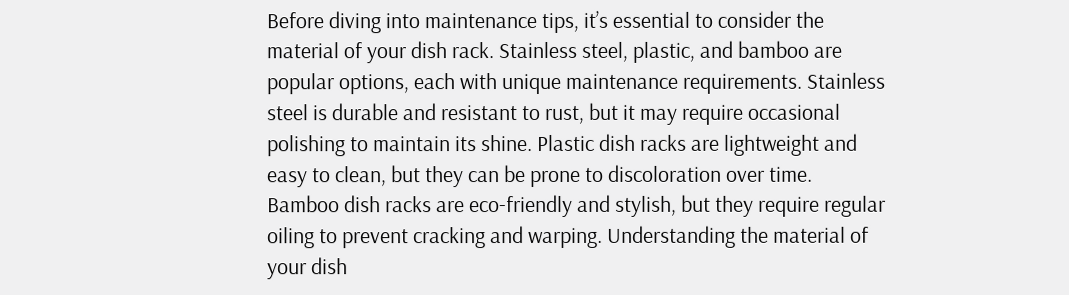Before diving into maintenance tips, it’s essential to consider the material of your dish rack. Stainless steel, plastic, and bamboo are popular options, each with unique maintenance requirements. Stainless steel is durable and resistant to rust, but it may require occasional polishing to maintain its shine. Plastic dish racks are lightweight and easy to clean, but they can be prone to discoloration over time. Bamboo dish racks are eco-friendly and stylish, but they require regular oiling to prevent cracking and warping. Understanding the material of your dish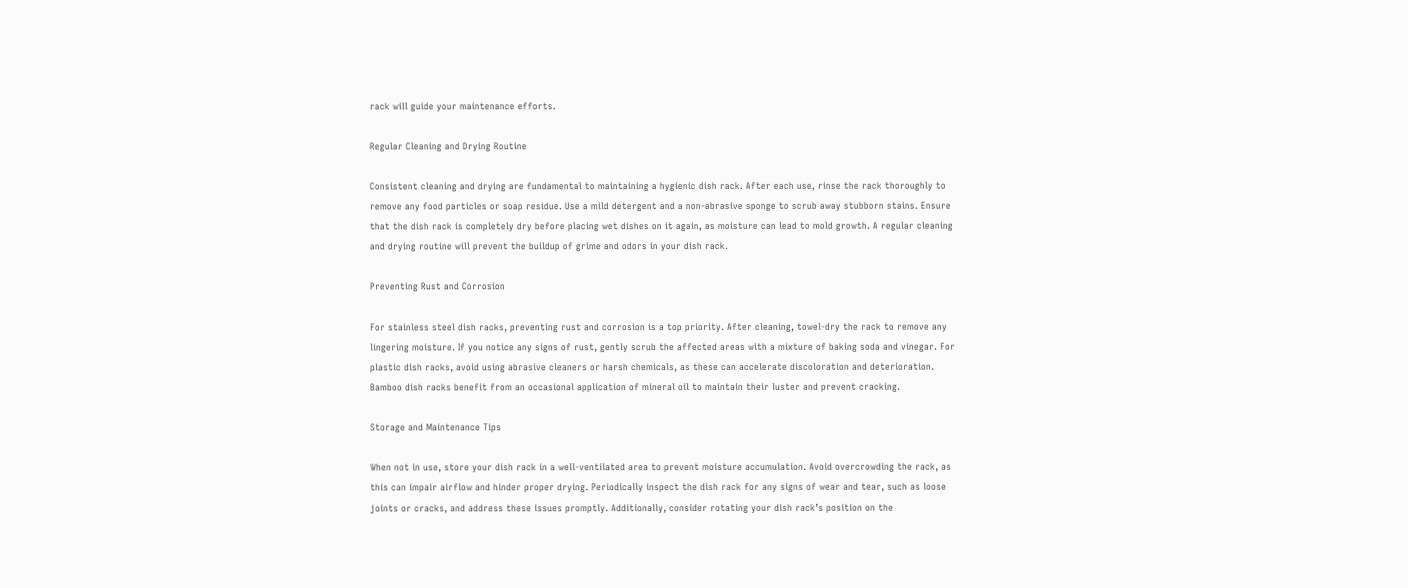rack will guide your maintenance efforts.

Regular Cleaning and Drying Routine

Consistent cleaning and drying are fundamental to maintaining a hygienic dish rack. After each use, rinse the rack thoroughly to remove any food particles or soap residue. Use a mild detergent and a non-abrasive sponge to scrub away stubborn stains. Ensure that the dish rack is completely dry before placing wet dishes on it again, as moisture can lead to mold growth. A regular cleaning and drying routine will prevent the buildup of grime and odors in your dish rack.

Preventing Rust and Corrosion

For stainless steel dish racks, preventing rust and corrosion is a top priority. After cleaning, towel-dry the rack to remove any lingering moisture. If you notice any signs of rust, gently scrub the affected areas with a mixture of baking soda and vinegar. For plastic dish racks, avoid using abrasive cleaners or harsh chemicals, as these can accelerate discoloration and deterioration. Bamboo dish racks benefit from an occasional application of mineral oil to maintain their luster and prevent cracking.

Storage and Maintenance Tips

When not in use, store your dish rack in a well-ventilated area to prevent moisture accumulation. Avoid overcrowding the rack, as this can impair airflow and hinder proper drying. Periodically inspect the dish rack for any signs of wear and tear, such as loose joints or cracks, and address these issues promptly. Additionally, consider rotating your dish rack’s position on the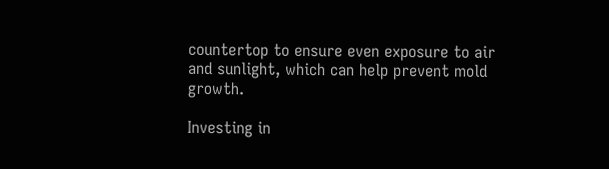countertop to ensure even exposure to air and sunlight, which can help prevent mold growth.

Investing in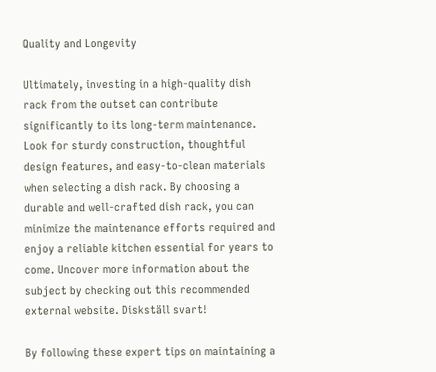Quality and Longevity

Ultimately, investing in a high-quality dish rack from the outset can contribute significantly to its long-term maintenance. Look for sturdy construction, thoughtful design features, and easy-to-clean materials when selecting a dish rack. By choosing a durable and well-crafted dish rack, you can minimize the maintenance efforts required and enjoy a reliable kitchen essential for years to come. Uncover more information about the subject by checking out this recommended external website. Diskställ svart!

By following these expert tips on maintaining a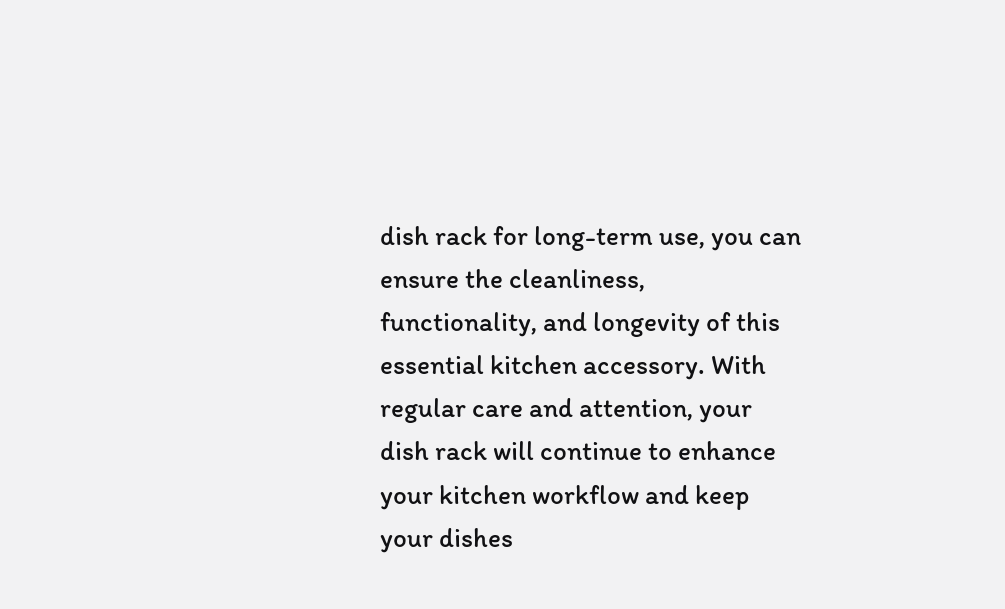dish rack for long-term use, you can ensure the cleanliness, functionality, and longevity of this essential kitchen accessory. With regular care and attention, your dish rack will continue to enhance your kitchen workflow and keep your dishes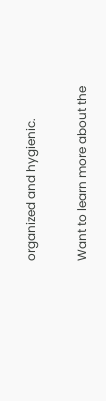organized and hygienic.

Want to learn more about the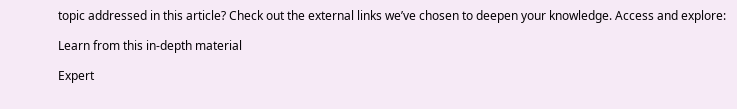topic addressed in this article? Check out the external links we’ve chosen to deepen your knowledge. Access and explore:

Learn from this in-depth material

Expert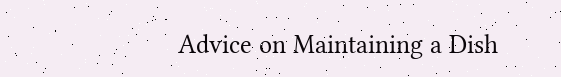Advice on Maintaining a Dish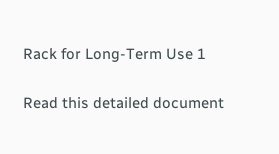Rack for Long-Term Use 1

Read this detailed document